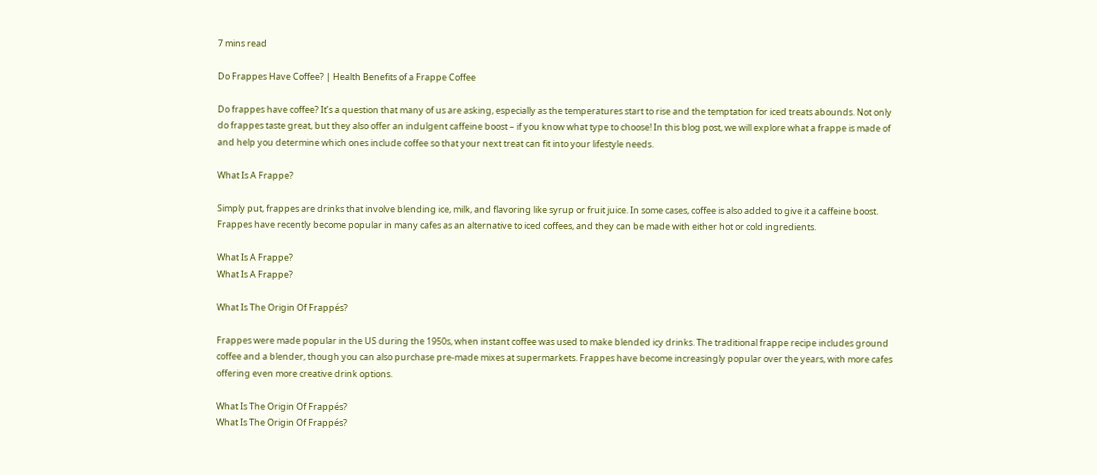7 mins read

Do Frappes Have Coffee? | Health Benefits of a Frappe Coffee

Do frappes have coffee? It’s a question that many of us are asking, especially as the temperatures start to rise and the temptation for iced treats abounds. Not only do frappes taste great, but they also offer an indulgent caffeine boost – if you know what type to choose! In this blog post, we will explore what a frappe is made of and help you determine which ones include coffee so that your next treat can fit into your lifestyle needs.

What Is A Frappe?

Simply put, frappes are drinks that involve blending ice, milk, and flavoring like syrup or fruit juice. In some cases, coffee is also added to give it a caffeine boost. Frappes have recently become popular in many cafes as an alternative to iced coffees, and they can be made with either hot or cold ingredients.

What Is A Frappe?
What Is A Frappe?

What Is The Origin Of Frappés?

Frappes were made popular in the US during the 1950s, when instant coffee was used to make blended icy drinks. The traditional frappe recipe includes ground coffee and a blender, though you can also purchase pre-made mixes at supermarkets. Frappes have become increasingly popular over the years, with more cafes offering even more creative drink options.

What Is The Origin Of Frappés?
What Is The Origin Of Frappés?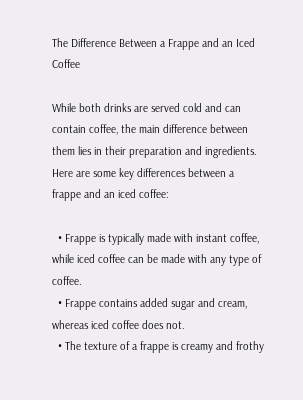The Difference Between a Frappe and an Iced Coffee

While both drinks are served cold and can contain coffee, the main difference between them lies in their preparation and ingredients. Here are some key differences between a frappe and an iced coffee:

  • Frappe is typically made with instant coffee, while iced coffee can be made with any type of coffee.
  • Frappe contains added sugar and cream, whereas iced coffee does not.
  • The texture of a frappe is creamy and frothy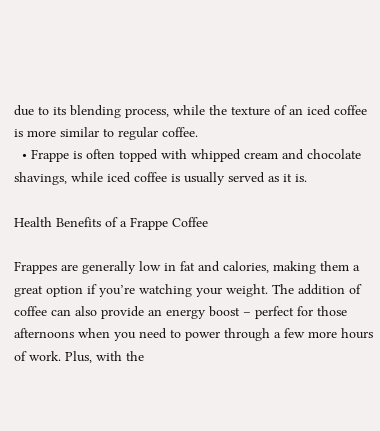due to its blending process, while the texture of an iced coffee is more similar to regular coffee.
  • Frappe is often topped with whipped cream and chocolate shavings, while iced coffee is usually served as it is.

Health Benefits of a Frappe Coffee

Frappes are generally low in fat and calories, making them a great option if you’re watching your weight. The addition of coffee can also provide an energy boost – perfect for those afternoons when you need to power through a few more hours of work. Plus, with the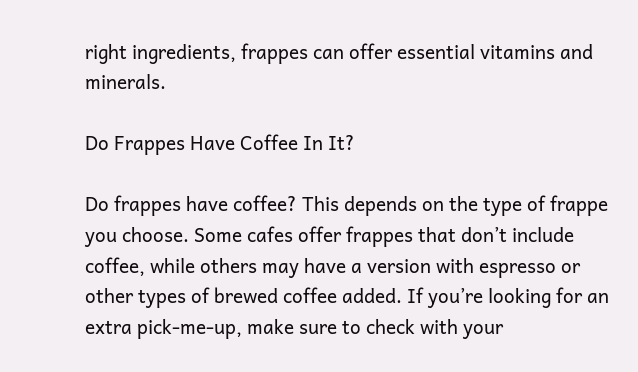right ingredients, frappes can offer essential vitamins and minerals.

Do Frappes Have Coffee In It?

Do frappes have coffee? This depends on the type of frappe you choose. Some cafes offer frappes that don’t include coffee, while others may have a version with espresso or other types of brewed coffee added. If you’re looking for an extra pick-me-up, make sure to check with your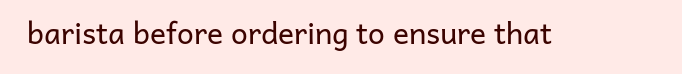barista before ordering to ensure that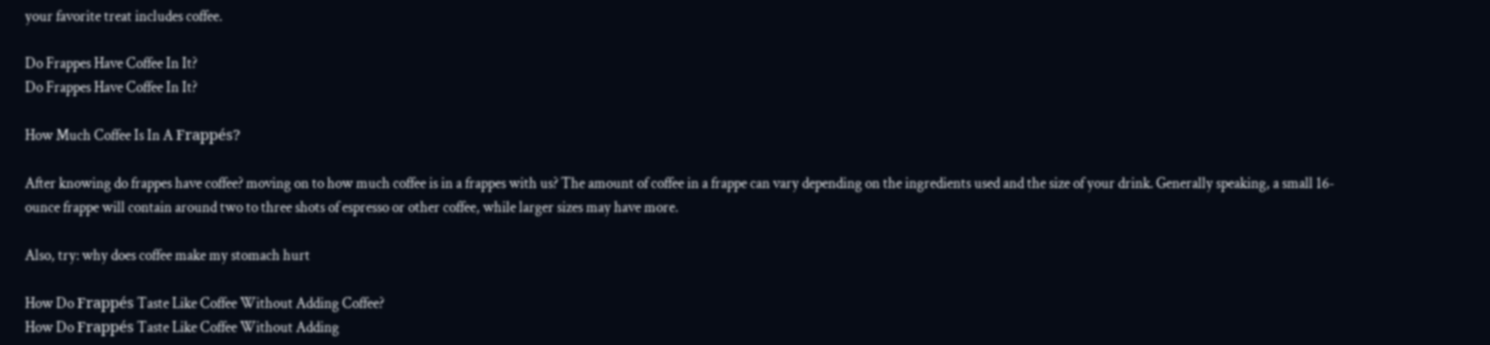your favorite treat includes coffee.

Do Frappes Have Coffee In It?
Do Frappes Have Coffee In It?

How Much Coffee Is In A Frappés?

After knowing do frappes have coffee? moving on to how much coffee is in a frappes with us? The amount of coffee in a frappe can vary depending on the ingredients used and the size of your drink. Generally speaking, a small 16-ounce frappe will contain around two to three shots of espresso or other coffee, while larger sizes may have more.

Also, try: why does coffee make my stomach hurt

How Do Frappés Taste Like Coffee Without Adding Coffee?
How Do Frappés Taste Like Coffee Without Adding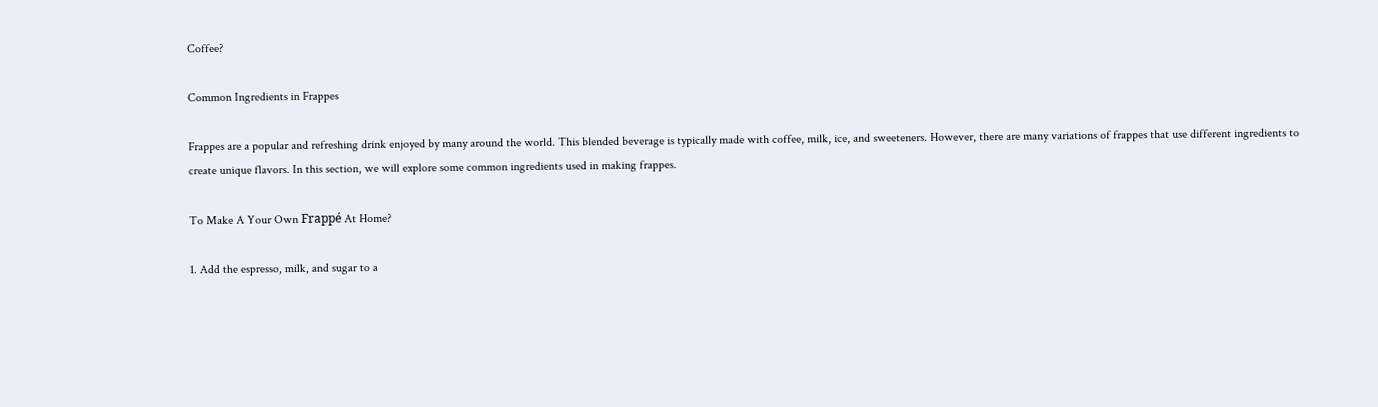Coffee?

Common Ingredients in Frappes

Frappes are a popular and refreshing drink enjoyed by many around the world. This blended beverage is typically made with coffee, milk, ice, and sweeteners. However, there are many variations of frappes that use different ingredients to create unique flavors. In this section, we will explore some common ingredients used in making frappes.

To Make A Your Own Frappé At Home?

1. Add the espresso, milk, and sugar to a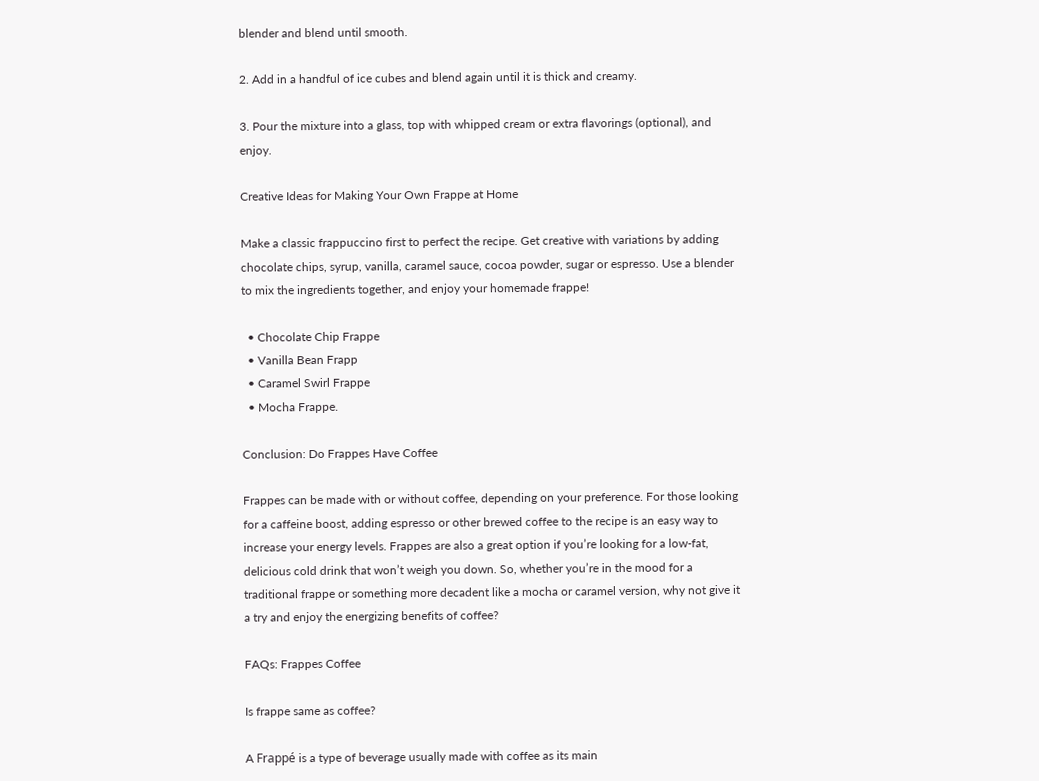blender and blend until smooth.

2. Add in a handful of ice cubes and blend again until it is thick and creamy.

3. Pour the mixture into a glass, top with whipped cream or extra flavorings (optional), and enjoy.

Creative Ideas for Making Your Own Frappe at Home

Make a classic frappuccino first to perfect the recipe. Get creative with variations by adding chocolate chips, syrup, vanilla, caramel sauce, cocoa powder, sugar or espresso. Use a blender to mix the ingredients together, and enjoy your homemade frappe!

  • Chocolate Chip Frappe
  • Vanilla Bean Frapp
  • Caramel Swirl Frappe
  • Mocha Frappe.

Conclusion: Do Frappes Have Coffee

Frappes can be made with or without coffee, depending on your preference. For those looking for a caffeine boost, adding espresso or other brewed coffee to the recipe is an easy way to increase your energy levels. Frappes are also a great option if you’re looking for a low-fat, delicious cold drink that won’t weigh you down. So, whether you’re in the mood for a traditional frappe or something more decadent like a mocha or caramel version, why not give it a try and enjoy the energizing benefits of coffee?

FAQs: Frappes Coffee

Is frappe same as coffee?

A Frappé is a type of beverage usually made with coffee as its main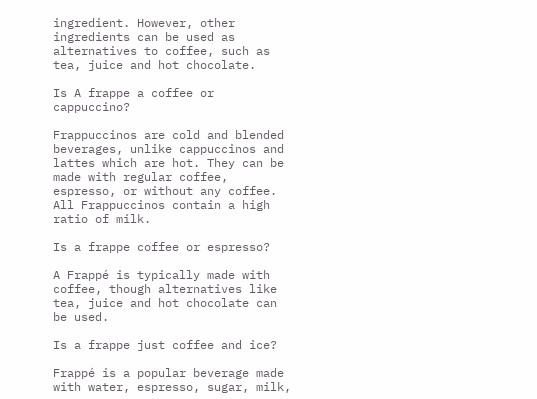ingredient. However, other ingredients can be used as alternatives to coffee, such as tea, juice and hot chocolate.

Is A frappe a coffee or cappuccino?

Frappuccinos are cold and blended beverages, unlike cappuccinos and lattes which are hot. They can be made with regular coffee, espresso, or without any coffee. All Frappuccinos contain a high ratio of milk.

Is a frappe coffee or espresso?

A Frappé is typically made with coffee, though alternatives like tea, juice and hot chocolate can be used.

Is a frappe just coffee and ice?

Frappé is a popular beverage made with water, espresso, sugar, milk,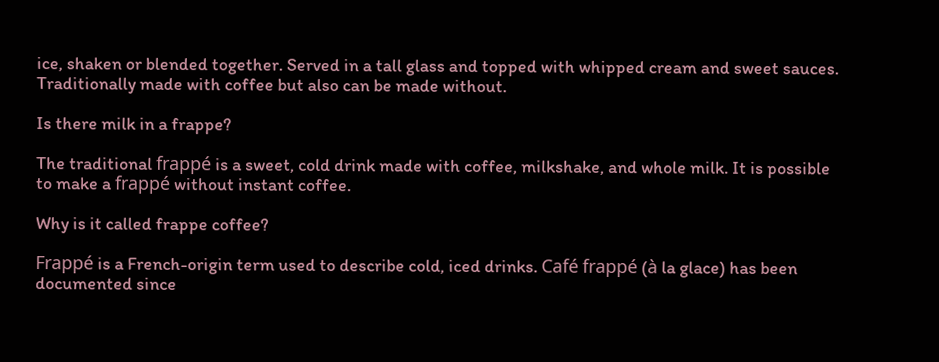ice, shaken or blended together. Served in a tall glass and topped with whipped cream and sweet sauces. Traditionally made with coffee but also can be made without.

Is there milk in a frappe?

The traditional frappé is a sweet, cold drink made with coffee, milkshake, and whole milk. It is possible to make a frappé without instant coffee.

Why is it called frappe coffee?

Frappé is a French-origin term used to describe cold, iced drinks. Café frappé (à la glace) has been documented since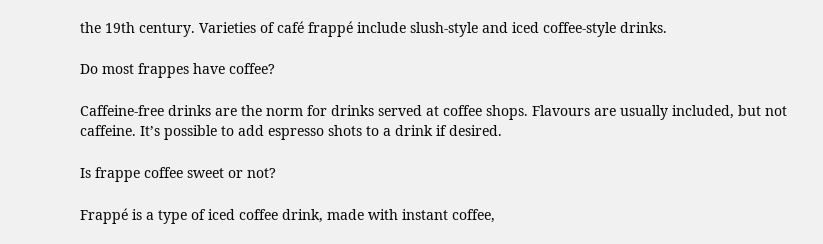the 19th century. Varieties of café frappé include slush-style and iced coffee-style drinks.

Do most frappes have coffee?

Caffeine-free drinks are the norm for drinks served at coffee shops. Flavours are usually included, but not caffeine. It’s possible to add espresso shots to a drink if desired.

Is frappe coffee sweet or not?

Frappé is a type of iced coffee drink, made with instant coffee,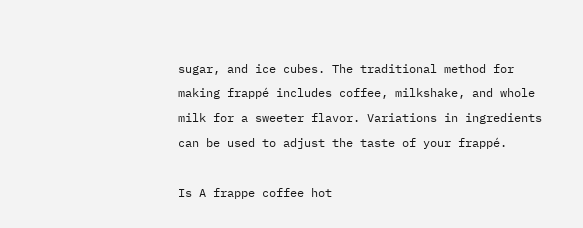sugar, and ice cubes. The traditional method for making frappé includes coffee, milkshake, and whole milk for a sweeter flavor. Variations in ingredients can be used to adjust the taste of your frappé.

Is A frappe coffee hot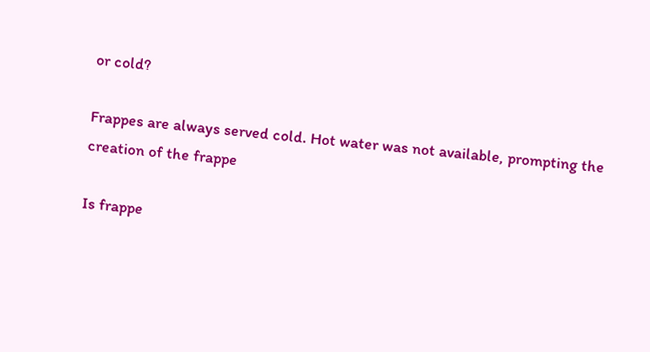or cold?

Frappes are always served cold. Hot water was not available, prompting the creation of the frappe

Is frappe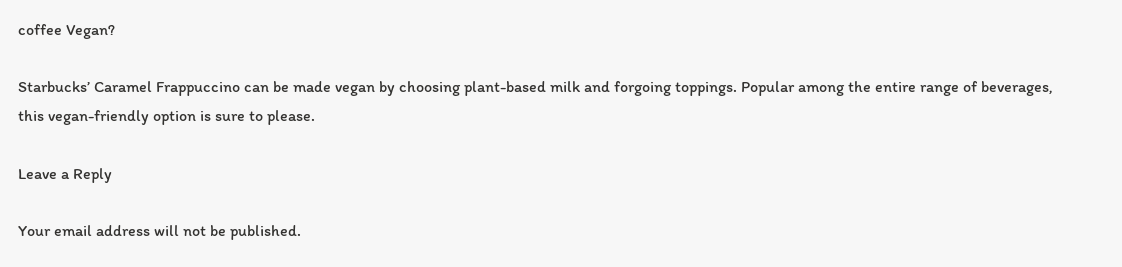coffee Vegan?

Starbucks’ Caramel Frappuccino can be made vegan by choosing plant-based milk and forgoing toppings. Popular among the entire range of beverages, this vegan-friendly option is sure to please.

Leave a Reply

Your email address will not be published.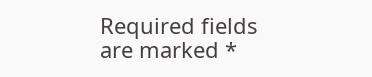Required fields are marked *